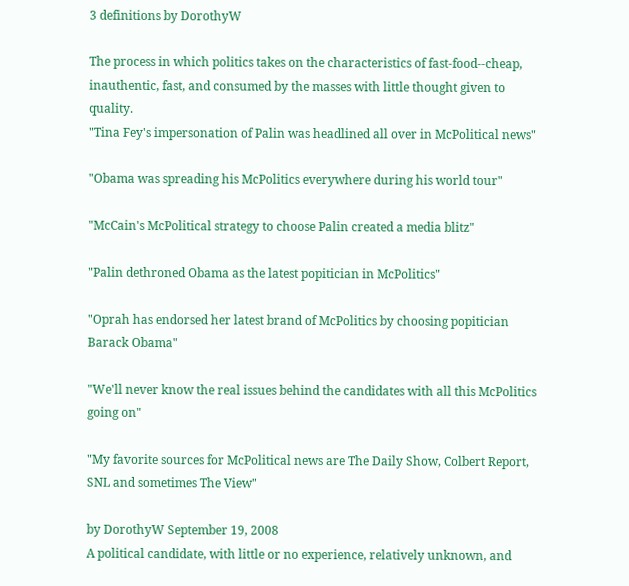3 definitions by DorothyW

The process in which politics takes on the characteristics of fast-food--cheap, inauthentic, fast, and consumed by the masses with little thought given to quality.
"Tina Fey's impersonation of Palin was headlined all over in McPolitical news"

"Obama was spreading his McPolitics everywhere during his world tour"

"McCain's McPolitical strategy to choose Palin created a media blitz"

"Palin dethroned Obama as the latest popitician in McPolitics"

"Oprah has endorsed her latest brand of McPolitics by choosing popitician Barack Obama"

"We'll never know the real issues behind the candidates with all this McPolitics going on"

"My favorite sources for McPolitical news are The Daily Show, Colbert Report, SNL and sometimes The View"

by DorothyW September 19, 2008
A political candidate, with little or no experience, relatively unknown, and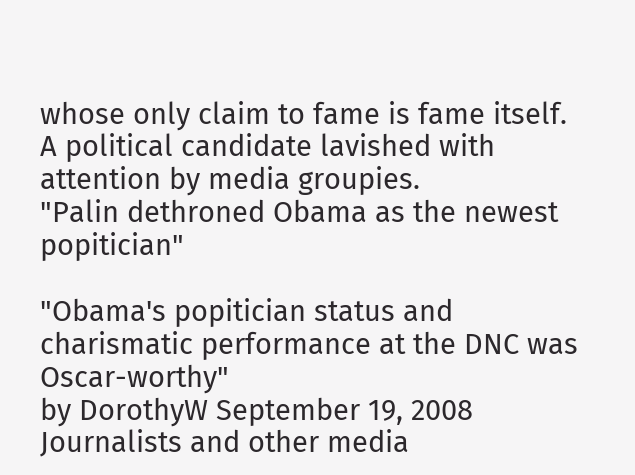whose only claim to fame is fame itself.
A political candidate lavished with attention by media groupies.
"Palin dethroned Obama as the newest popitician"

"Obama's popitician status and charismatic performance at the DNC was Oscar-worthy"
by DorothyW September 19, 2008
Journalists and other media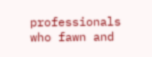professionals who fawn and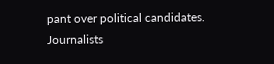pant over political candidates. Journalists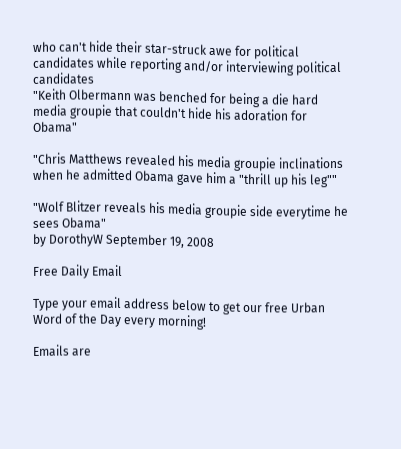who can't hide their star-struck awe for political candidates while reporting and/or interviewing political candidates
"Keith Olbermann was benched for being a die hard media groupie that couldn't hide his adoration for Obama"

"Chris Matthews revealed his media groupie inclinations when he admitted Obama gave him a "thrill up his leg""

"Wolf Blitzer reveals his media groupie side everytime he sees Obama"
by DorothyW September 19, 2008

Free Daily Email

Type your email address below to get our free Urban Word of the Day every morning!

Emails are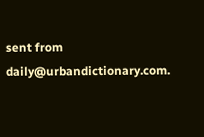sent from daily@urbandictionary.com.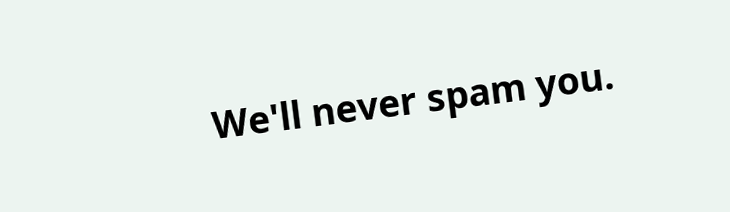We'll never spam you.